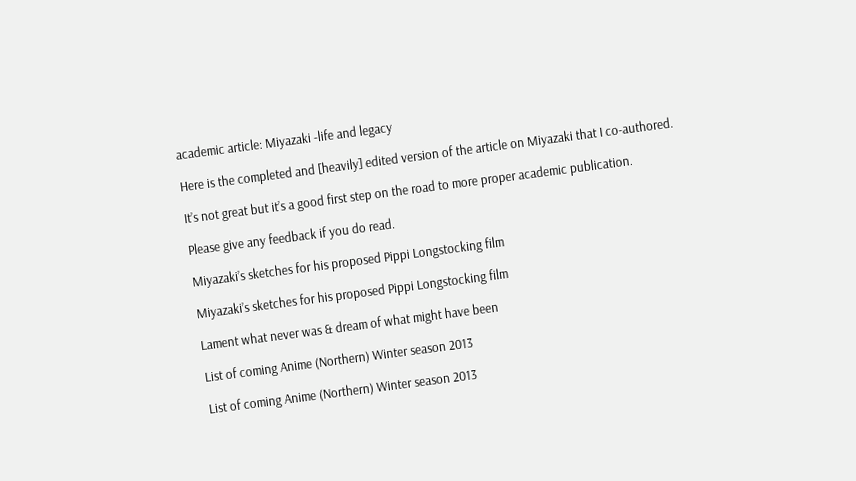academic article: Miyazaki -life and legacy

Here is the completed and [heavily] edited version of the article on Miyazaki that I co-authored.

It’s not great but it’s a good first step on the road to more proper academic publication.

Please give any feedback if you do read.

Miyazaki’s sketches for his proposed Pippi Longstocking film

Miyazaki’s sketches for his proposed Pippi Longstocking film

Lament what never was & dream of what might have been

List of coming Anime (Northern) Winter season 2013

List of coming Anime (Northern) Winter season 2013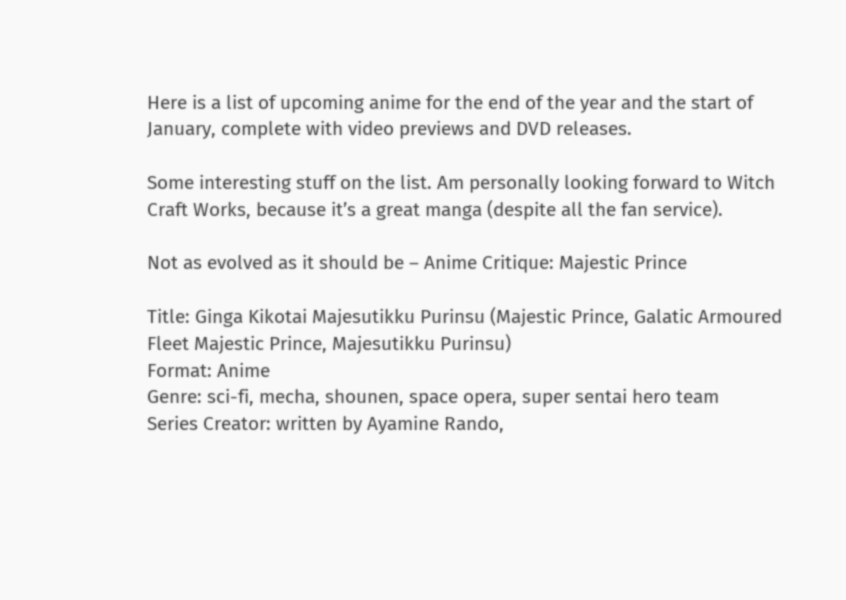Here is a list of upcoming anime for the end of the year and the start of January, complete with video previews and DVD releases.

Some interesting stuff on the list. Am personally looking forward to Witch Craft Works, because it’s a great manga (despite all the fan service).

Not as evolved as it should be – Anime Critique: Majestic Prince

Title: Ginga Kikotai Majesutikku Purinsu (Majestic Prince, Galatic Armoured Fleet Majestic Prince, Majesutikku Purinsu)
Format: Anime
Genre: sci-fi, mecha, shounen, space opera, super sentai hero team
Series Creator: written by Ayamine Rando,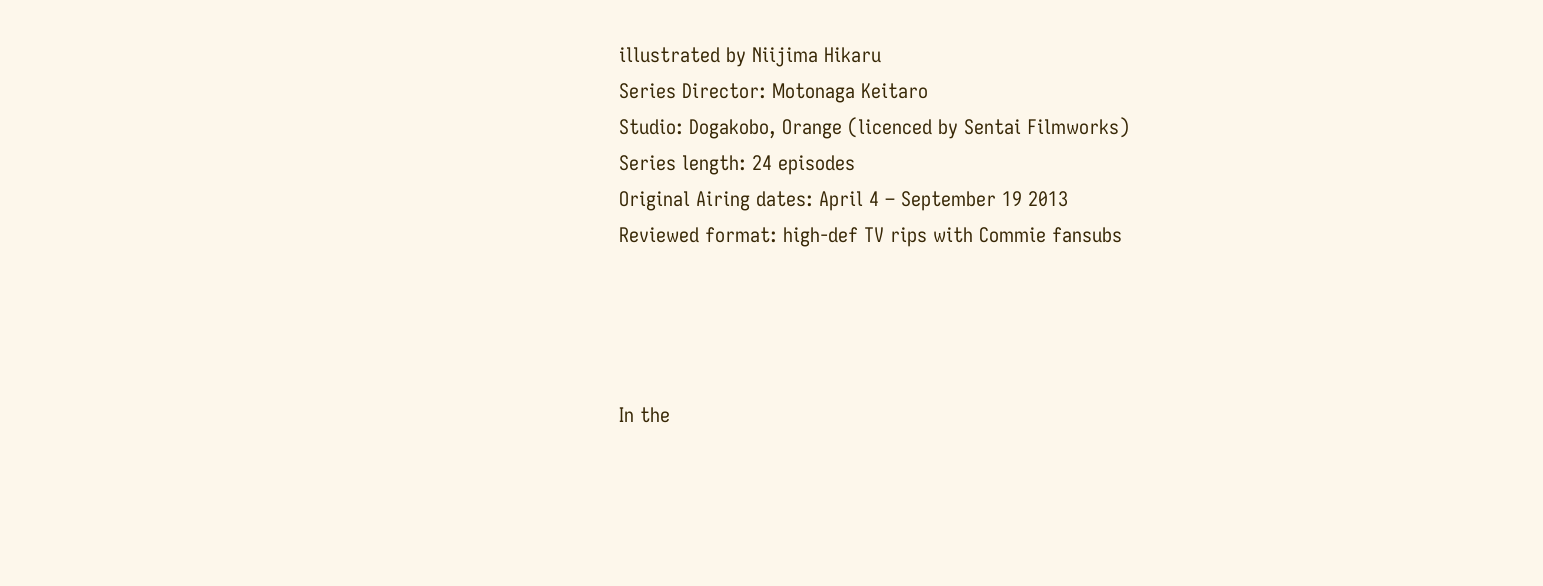illustrated by Niijima Hikaru
Series Director: Motonaga Keitaro
Studio: Dogakobo, Orange (licenced by Sentai Filmworks)
Series length: 24 episodes
Original Airing dates: April 4 – September 19 2013
Reviewed format: high-def TV rips with Commie fansubs




In the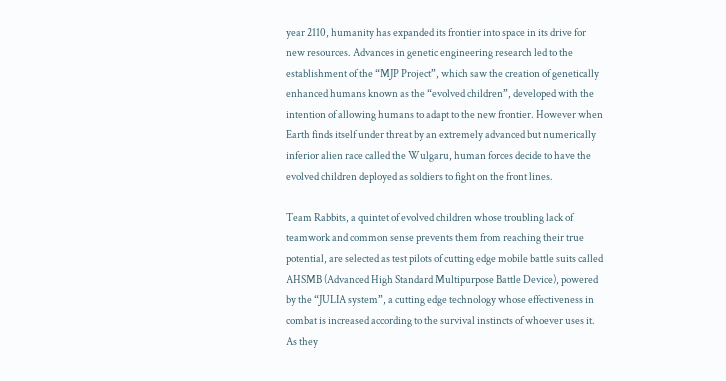year 2110, humanity has expanded its frontier into space in its drive for new resources. Advances in genetic engineering research led to the establishment of the “MJP Project”, which saw the creation of genetically enhanced humans known as the “evolved children”, developed with the intention of allowing humans to adapt to the new frontier. However when Earth finds itself under threat by an extremely advanced but numerically inferior alien race called the Wulgaru, human forces decide to have the evolved children deployed as soldiers to fight on the front lines.

Team Rabbits, a quintet of evolved children whose troubling lack of teamwork and common sense prevents them from reaching their true potential, are selected as test pilots of cutting edge mobile battle suits called AHSMB (Advanced High Standard Multipurpose Battle Device), powered by the “JULIA system”, a cutting edge technology whose effectiveness in combat is increased according to the survival instincts of whoever uses it. As they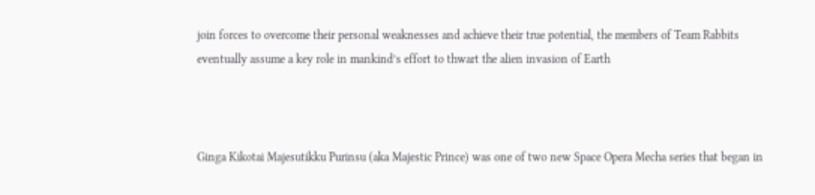join forces to overcome their personal weaknesses and achieve their true potential, the members of Team Rabbits eventually assume a key role in mankind’s effort to thwart the alien invasion of Earth



Ginga Kikotai Majesutikku Purinsu (aka Majestic Prince) was one of two new Space Opera Mecha series that began in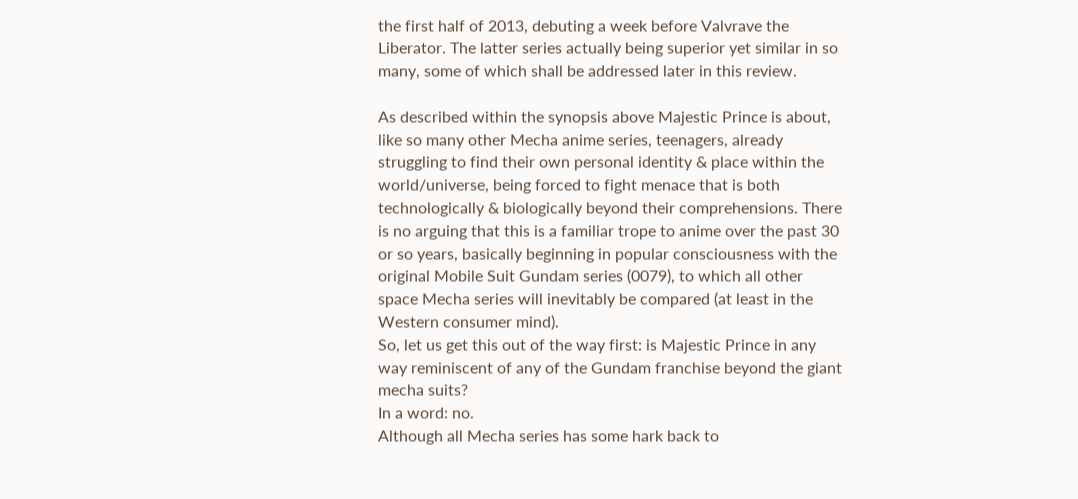the first half of 2013, debuting a week before Valvrave the Liberator. The latter series actually being superior yet similar in so many, some of which shall be addressed later in this review.

As described within the synopsis above Majestic Prince is about, like so many other Mecha anime series, teenagers, already struggling to find their own personal identity & place within the world/universe, being forced to fight menace that is both technologically & biologically beyond their comprehensions. There is no arguing that this is a familiar trope to anime over the past 30 or so years, basically beginning in popular consciousness with the original Mobile Suit Gundam series (0079), to which all other space Mecha series will inevitably be compared (at least in the Western consumer mind).
So, let us get this out of the way first: is Majestic Prince in any way reminiscent of any of the Gundam franchise beyond the giant mecha suits?
In a word: no.
Although all Mecha series has some hark back to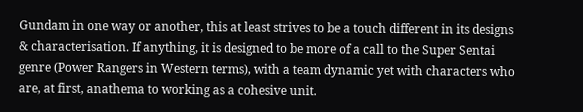Gundam in one way or another, this at least strives to be a touch different in its designs & characterisation. If anything, it is designed to be more of a call to the Super Sentai genre (Power Rangers in Western terms), with a team dynamic yet with characters who are, at first, anathema to working as a cohesive unit.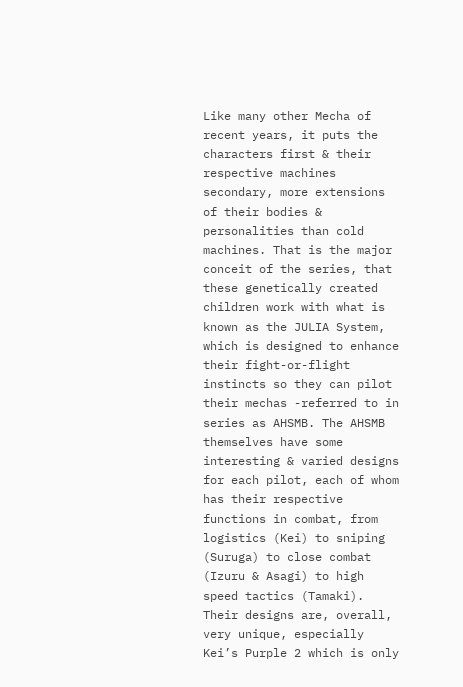Like many other Mecha of recent years, it puts the characters first & their respective machines secondary, more extensions of their bodies & personalities than cold machines. That is the major conceit of the series, that these genetically created children work with what is known as the JULIA System, which is designed to enhance their fight-or-flight instincts so they can pilot their mechas -referred to in series as AHSMB. The AHSMB themselves have some interesting & varied designs for each pilot, each of whom has their respective functions in combat, from logistics (Kei) to sniping (Suruga) to close combat (Izuru & Asagi) to high speed tactics (Tamaki). Their designs are, overall, very unique, especially Kei’s Purple 2 which is only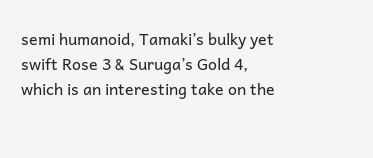semi humanoid, Tamaki’s bulky yet swift Rose 3 & Suruga’s Gold 4, which is an interesting take on the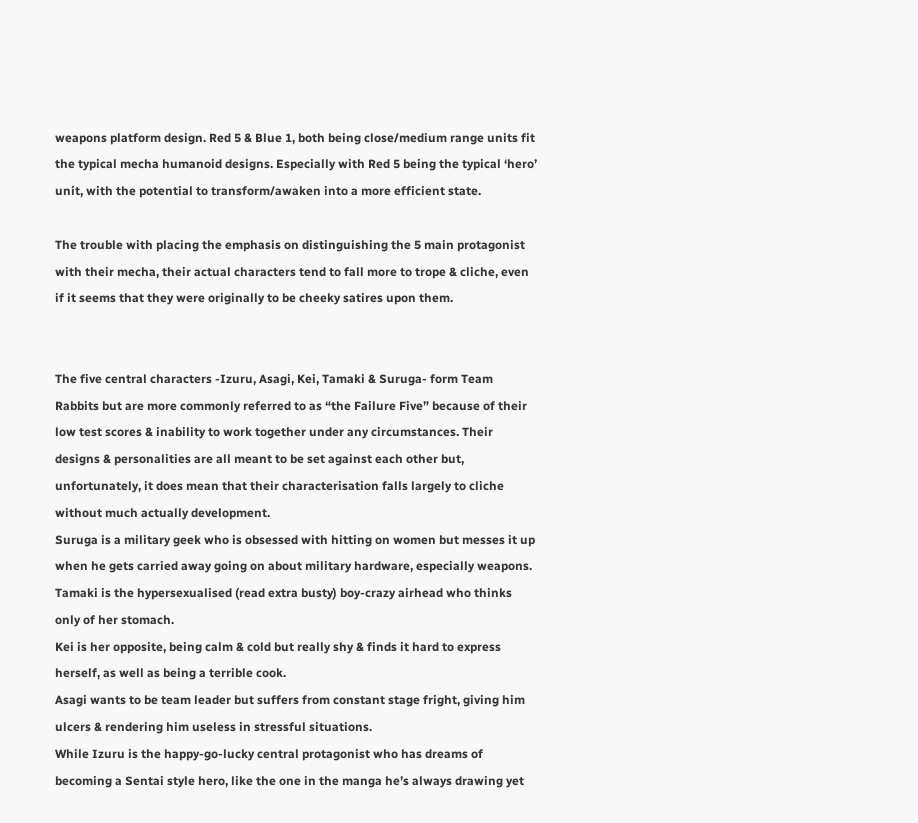weapons platform design. Red 5 & Blue 1, both being close/medium range units fit the typical mecha humanoid designs. Especially with Red 5 being the typical ‘hero’ unit, with the potential to transform/awaken into a more efficient state.

The trouble with placing the emphasis on distinguishing the 5 main protagonist with their mecha, their actual characters tend to fall more to trope & cliche, even if it seems that they were originally to be cheeky satires upon them.


The five central characters -Izuru, Asagi, Kei, Tamaki & Suruga- form Team Rabbits but are more commonly referred to as “the Failure Five” because of their low test scores & inability to work together under any circumstances. Their designs & personalities are all meant to be set against each other but, unfortunately, it does mean that their characterisation falls largely to cliche without much actually development.
Suruga is a military geek who is obsessed with hitting on women but messes it up when he gets carried away going on about military hardware, especially weapons.
Tamaki is the hypersexualised (read extra busty) boy-crazy airhead who thinks only of her stomach.
Kei is her opposite, being calm & cold but really shy & finds it hard to express herself, as well as being a terrible cook.
Asagi wants to be team leader but suffers from constant stage fright, giving him ulcers & rendering him useless in stressful situations.
While Izuru is the happy-go-lucky central protagonist who has dreams of becoming a Sentai style hero, like the one in the manga he’s always drawing yet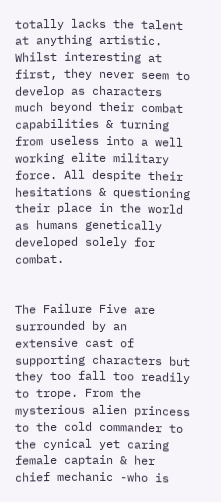totally lacks the talent at anything artistic.
Whilst interesting at first, they never seem to develop as characters much beyond their combat capabilities & turning from useless into a well working elite military force. All despite their hesitations & questioning their place in the world as humans genetically developed solely for combat.


The Failure Five are surrounded by an extensive cast of supporting characters but they too fall too readily to trope. From the mysterious alien princess to the cold commander to the cynical yet caring female captain & her chief mechanic -who is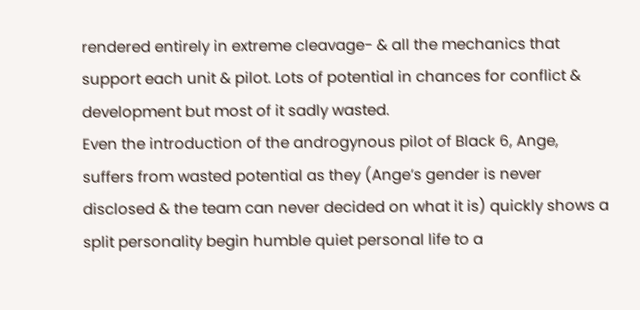rendered entirely in extreme cleavage- & all the mechanics that support each unit & pilot. Lots of potential in chances for conflict & development but most of it sadly wasted.
Even the introduction of the androgynous pilot of Black 6, Ange, suffers from wasted potential as they (Ange’s gender is never disclosed & the team can never decided on what it is) quickly shows a split personality begin humble quiet personal life to a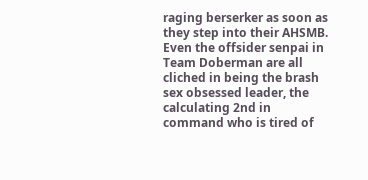raging berserker as soon as they step into their AHSMB.
Even the offsider senpai in Team Doberman are all cliched in being the brash sex obsessed leader, the calculating 2nd in command who is tired of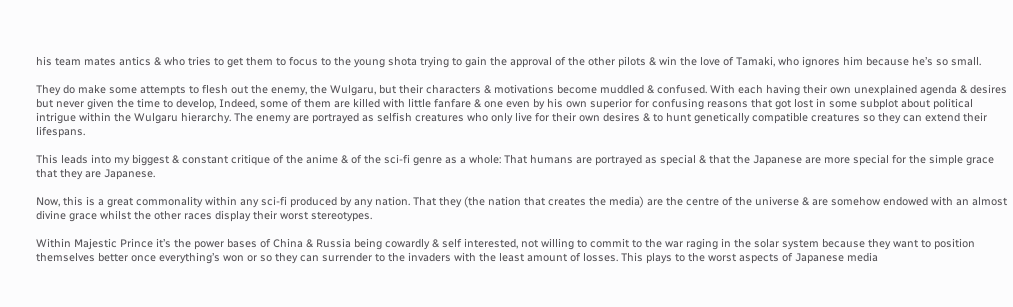his team mates antics & who tries to get them to focus to the young shota trying to gain the approval of the other pilots & win the love of Tamaki, who ignores him because he’s so small.

They do make some attempts to flesh out the enemy, the Wulgaru, but their characters & motivations become muddled & confused. With each having their own unexplained agenda & desires but never given the time to develop, Indeed, some of them are killed with little fanfare & one even by his own superior for confusing reasons that got lost in some subplot about political intrigue within the Wulgaru hierarchy. The enemy are portrayed as selfish creatures who only live for their own desires & to hunt genetically compatible creatures so they can extend their lifespans.

This leads into my biggest & constant critique of the anime & of the sci-fi genre as a whole: That humans are portrayed as special & that the Japanese are more special for the simple grace that they are Japanese.

Now, this is a great commonality within any sci-fi produced by any nation. That they (the nation that creates the media) are the centre of the universe & are somehow endowed with an almost divine grace whilst the other races display their worst stereotypes.

Within Majestic Prince it’s the power bases of China & Russia being cowardly & self interested, not willing to commit to the war raging in the solar system because they want to position themselves better once everything’s won or so they can surrender to the invaders with the least amount of losses. This plays to the worst aspects of Japanese media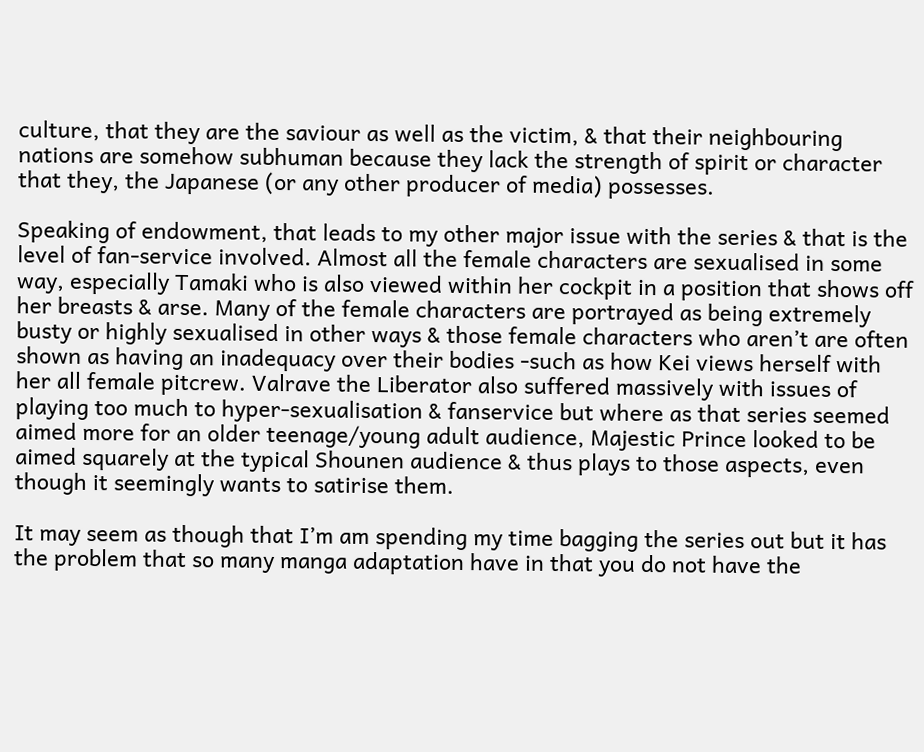culture, that they are the saviour as well as the victim, & that their neighbouring nations are somehow subhuman because they lack the strength of spirit or character that they, the Japanese (or any other producer of media) possesses.

Speaking of endowment, that leads to my other major issue with the series & that is the level of fan-service involved. Almost all the female characters are sexualised in some way, especially Tamaki who is also viewed within her cockpit in a position that shows off her breasts & arse. Many of the female characters are portrayed as being extremely busty or highly sexualised in other ways & those female characters who aren’t are often shown as having an inadequacy over their bodies -such as how Kei views herself with her all female pitcrew. Valrave the Liberator also suffered massively with issues of playing too much to hyper-sexualisation & fanservice but where as that series seemed aimed more for an older teenage/young adult audience, Majestic Prince looked to be aimed squarely at the typical Shounen audience & thus plays to those aspects, even though it seemingly wants to satirise them.

It may seem as though that I’m am spending my time bagging the series out but it has the problem that so many manga adaptation have in that you do not have the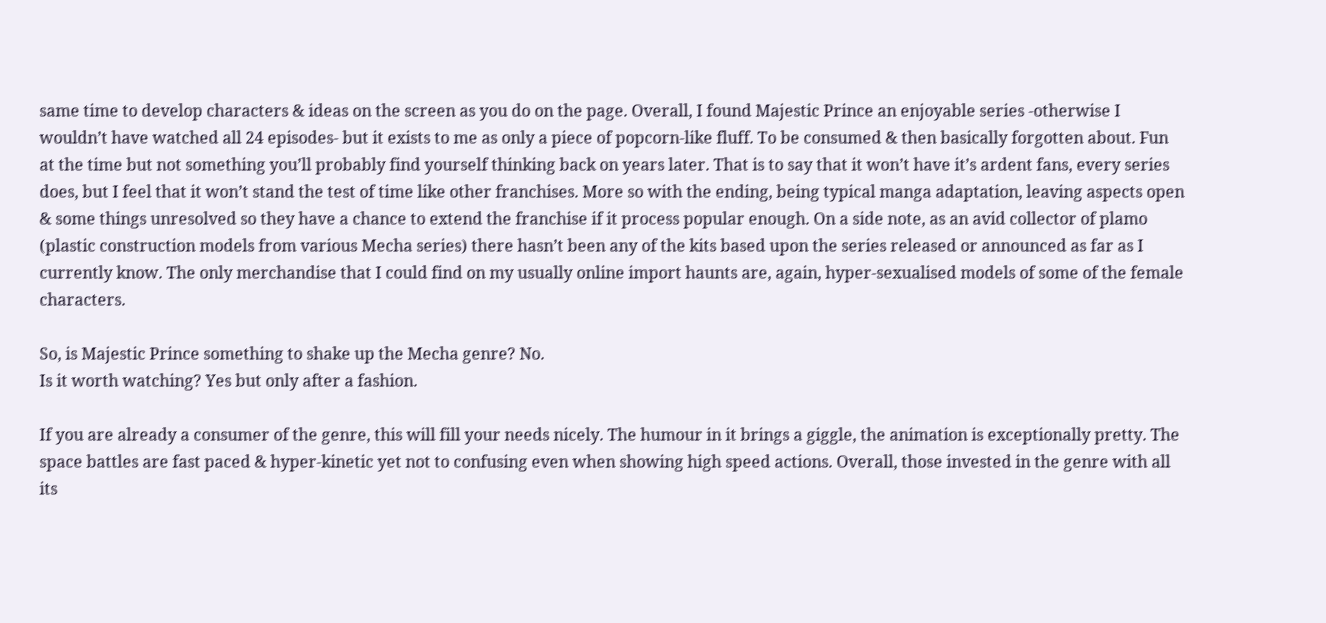same time to develop characters & ideas on the screen as you do on the page. Overall, I found Majestic Prince an enjoyable series -otherwise I wouldn’t have watched all 24 episodes- but it exists to me as only a piece of popcorn-like fluff. To be consumed & then basically forgotten about. Fun at the time but not something you’ll probably find yourself thinking back on years later. That is to say that it won’t have it’s ardent fans, every series does, but I feel that it won’t stand the test of time like other franchises. More so with the ending, being typical manga adaptation, leaving aspects open & some things unresolved so they have a chance to extend the franchise if it process popular enough. On a side note, as an avid collector of plamo (plastic construction models from various Mecha series) there hasn’t been any of the kits based upon the series released or announced as far as I currently know. The only merchandise that I could find on my usually online import haunts are, again, hyper-sexualised models of some of the female characters.

So, is Majestic Prince something to shake up the Mecha genre? No.
Is it worth watching? Yes but only after a fashion.

If you are already a consumer of the genre, this will fill your needs nicely. The humour in it brings a giggle, the animation is exceptionally pretty. The space battles are fast paced & hyper-kinetic yet not to confusing even when showing high speed actions. Overall, those invested in the genre with all its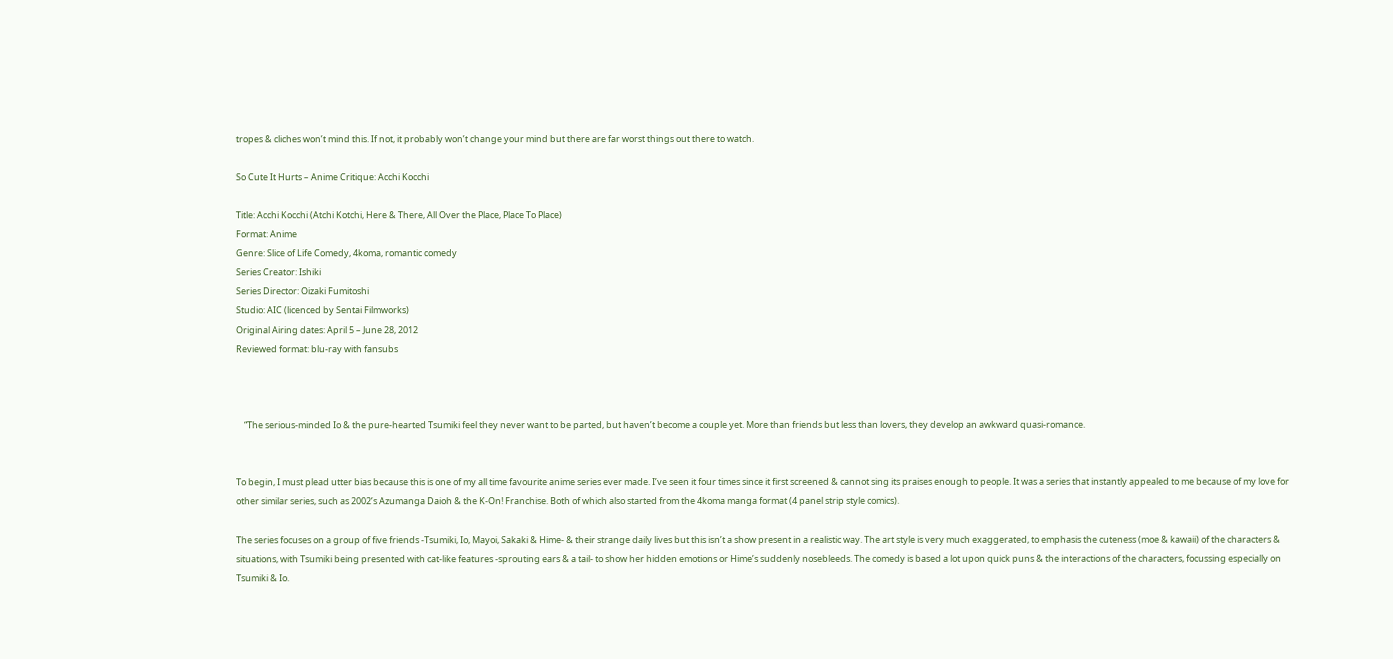tropes & cliches won’t mind this. If not, it probably won’t change your mind but there are far worst things out there to watch.

So Cute It Hurts – Anime Critique: Acchi Kocchi

Title: Acchi Kocchi (Atchi Kotchi, Here & There, All Over the Place, Place To Place)
Format: Anime
Genre: Slice of Life Comedy, 4koma, romantic comedy
Series Creator: Ishiki
Series Director: Oizaki Fumitoshi
Studio: AIC (licenced by Sentai Filmworks)
Original Airing dates: April 5 – June 28, 2012
Reviewed format: blu-ray with fansubs



    “The serious-minded Io & the pure-hearted Tsumiki feel they never want to be parted, but haven’t become a couple yet. More than friends but less than lovers, they develop an awkward quasi-romance.


To begin, I must plead utter bias because this is one of my all time favourite anime series ever made. I’ve seen it four times since it first screened & cannot sing its praises enough to people. It was a series that instantly appealed to me because of my love for other similar series, such as 2002’s Azumanga Daioh & the K-On! Franchise. Both of which also started from the 4koma manga format (4 panel strip style comics).

The series focuses on a group of five friends -Tsumiki, Io, Mayoi, Sakaki & Hime- & their strange daily lives but this isn’t a show present in a realistic way. The art style is very much exaggerated, to emphasis the cuteness (moe & kawaii) of the characters & situations, with Tsumiki being presented with cat-like features -sprouting ears & a tail- to show her hidden emotions or Hime’s suddenly nosebleeds. The comedy is based a lot upon quick puns & the interactions of the characters, focussing especially on Tsumiki & Io.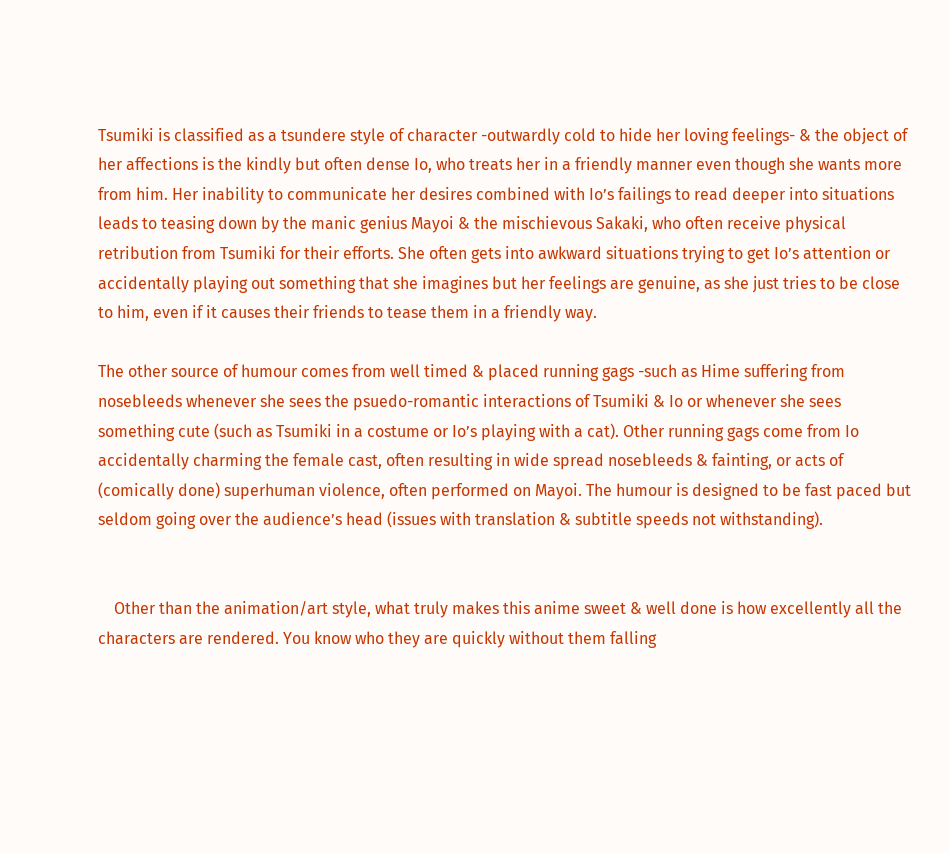Tsumiki is classified as a tsundere style of character -outwardly cold to hide her loving feelings- & the object of her affections is the kindly but often dense Io, who treats her in a friendly manner even though she wants more from him. Her inability to communicate her desires combined with Io’s failings to read deeper into situations leads to teasing down by the manic genius Mayoi & the mischievous Sakaki, who often receive physical retribution from Tsumiki for their efforts. She often gets into awkward situations trying to get Io’s attention or accidentally playing out something that she imagines but her feelings are genuine, as she just tries to be close to him, even if it causes their friends to tease them in a friendly way.

The other source of humour comes from well timed & placed running gags -such as Hime suffering from nosebleeds whenever she sees the psuedo-romantic interactions of Tsumiki & Io or whenever she sees something cute (such as Tsumiki in a costume or Io’s playing with a cat). Other running gags come from Io accidentally charming the female cast, often resulting in wide spread nosebleeds & fainting, or acts of (comically done) superhuman violence, often performed on Mayoi. The humour is designed to be fast paced but seldom going over the audience’s head (issues with translation & subtitle speeds not withstanding).


    Other than the animation/art style, what truly makes this anime sweet & well done is how excellently all the characters are rendered. You know who they are quickly without them falling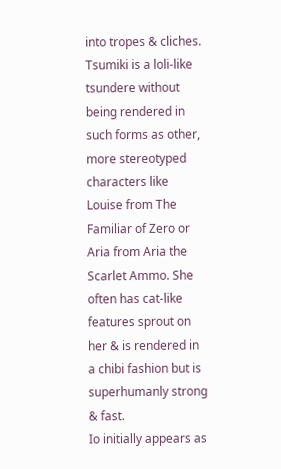into tropes & cliches. Tsumiki is a loli-like tsundere without being rendered in such forms as other, more stereotyped characters like Louise from The Familiar of Zero or Aria from Aria the Scarlet Ammo. She often has cat-like features sprout on her & is rendered in a chibi fashion but is superhumanly strong & fast.
Io initially appears as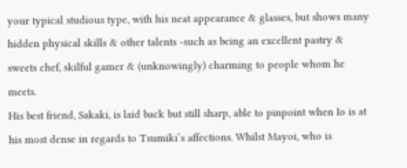your typical studious type, with his neat appearance & glasses, but shows many hidden physical skills & other talents -such as being an excellent pastry & sweets chef, skilful gamer & (unknowingly) charming to people whom he meets.
His best friend, Sakaki, is laid back but still sharp, able to pinpoint when Io is at his most dense in regards to Tsumiki’s affections. Whilst Mayoi, who is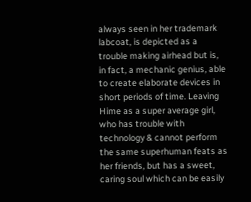always seen in her trademark labcoat, is depicted as a trouble making airhead but is, in fact, a mechanic genius, able to create elaborate devices in short periods of time. Leaving Hime as a super average girl, who has trouble with technology & cannot perform the same superhuman feats as her friends, but has a sweet, caring soul which can be easily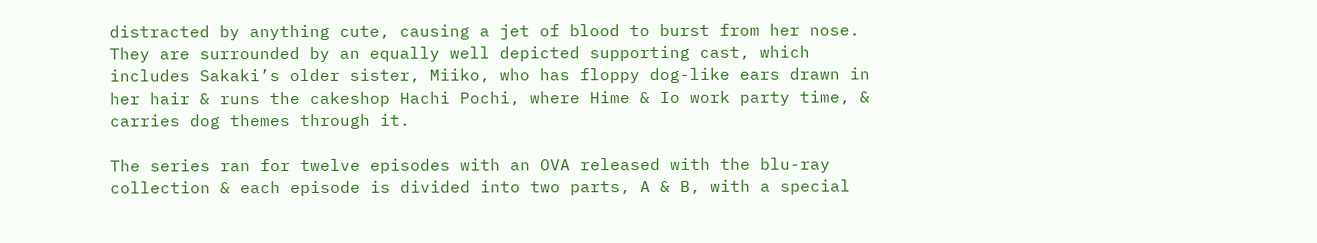distracted by anything cute, causing a jet of blood to burst from her nose.
They are surrounded by an equally well depicted supporting cast, which includes Sakaki’s older sister, Miiko, who has floppy dog-like ears drawn in her hair & runs the cakeshop Hachi Pochi, where Hime & Io work party time, & carries dog themes through it.

The series ran for twelve episodes with an OVA released with the blu-ray collection & each episode is divided into two parts, A & B, with a special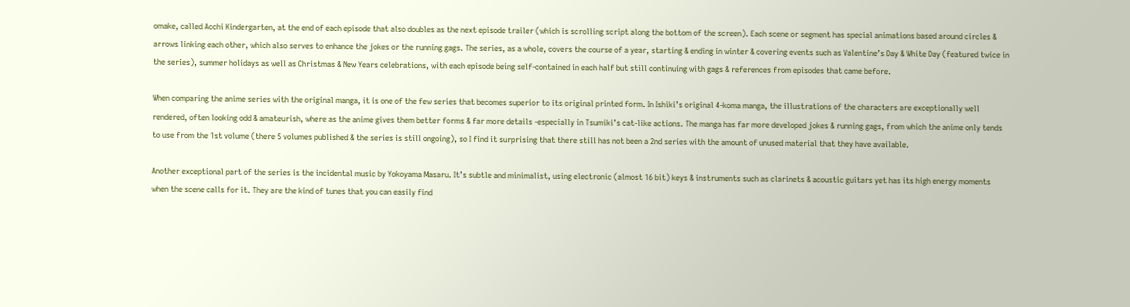omake, called Acchi Kindergarten, at the end of each episode that also doubles as the next episode trailer (which is scrolling script along the bottom of the screen). Each scene or segment has special animations based around circles & arrows linking each other, which also serves to enhance the jokes or the running gags. The series, as a whole, covers the course of a year, starting & ending in winter & covering events such as Valentine’s Day & White Day (featured twice in the series), summer holidays as well as Christmas & New Years celebrations, with each episode being self-contained in each half but still continuing with gags & references from episodes that came before.

When comparing the anime series with the original manga, it is one of the few series that becomes superior to its original printed form. In Ishiki’s original 4-koma manga, the illustrations of the characters are exceptionally well rendered, often looking odd & amateurish, where as the anime gives them better forms & far more details -especially in Tsumiki’s cat-like actions. The manga has far more developed jokes & running gags, from which the anime only tends to use from the 1st volume (there 5 volumes published & the series is still ongoing), so I find it surprising that there still has not been a 2nd series with the amount of unused material that they have available.

Another exceptional part of the series is the incidental music by Yokoyama Masaru. It’s subtle and minimalist, using electronic (almost 16 bit) keys & instruments such as clarinets & acoustic guitars yet has its high energy moments when the scene calls for it. They are the kind of tunes that you can easily find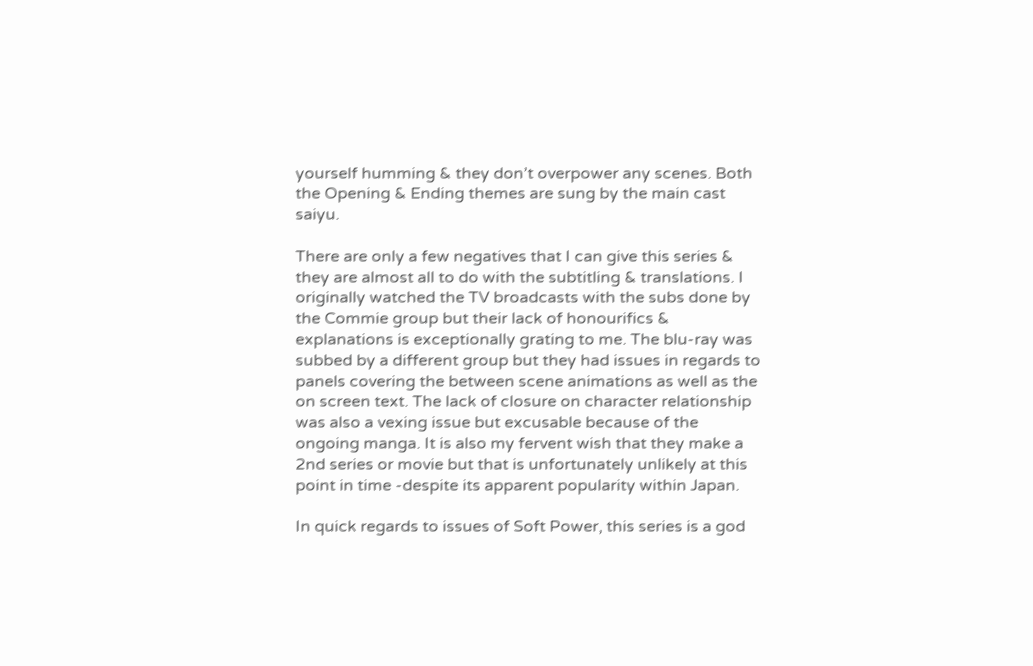yourself humming & they don’t overpower any scenes. Both the Opening & Ending themes are sung by the main cast saiyu.

There are only a few negatives that I can give this series & they are almost all to do with the subtitling & translations. I originally watched the TV broadcasts with the subs done by the Commie group but their lack of honourifics & explanations is exceptionally grating to me. The blu-ray was subbed by a different group but they had issues in regards to panels covering the between scene animations as well as the on screen text. The lack of closure on character relationship was also a vexing issue but excusable because of the ongoing manga. It is also my fervent wish that they make a 2nd series or movie but that is unfortunately unlikely at this point in time -despite its apparent popularity within Japan.

In quick regards to issues of Soft Power, this series is a god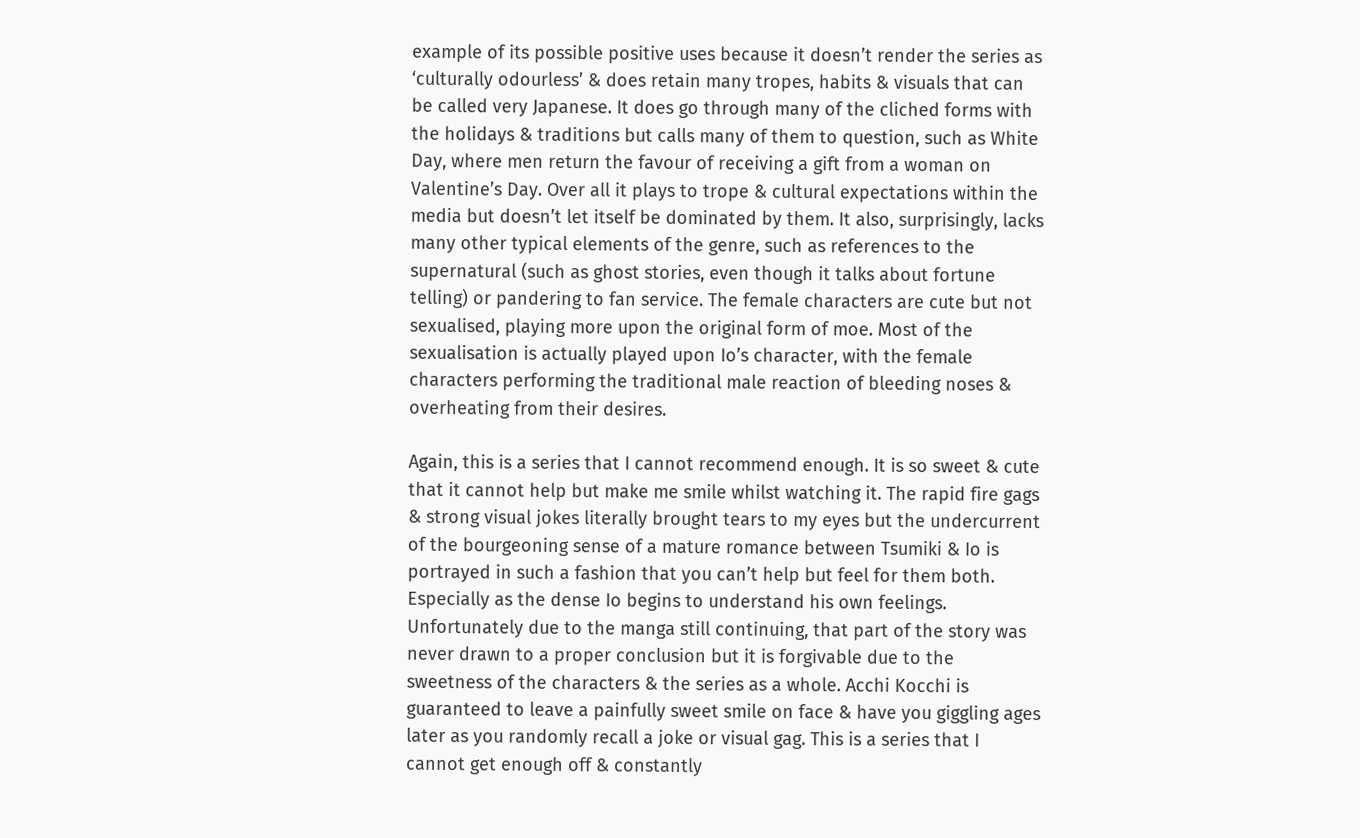example of its possible positive uses because it doesn’t render the series as ‘culturally odourless’ & does retain many tropes, habits & visuals that can be called very Japanese. It does go through many of the cliched forms with the holidays & traditions but calls many of them to question, such as White Day, where men return the favour of receiving a gift from a woman on Valentine’s Day. Over all it plays to trope & cultural expectations within the media but doesn’t let itself be dominated by them. It also, surprisingly, lacks many other typical elements of the genre, such as references to the supernatural (such as ghost stories, even though it talks about fortune telling) or pandering to fan service. The female characters are cute but not sexualised, playing more upon the original form of moe. Most of the sexualisation is actually played upon Io’s character, with the female characters performing the traditional male reaction of bleeding noses & overheating from their desires.

Again, this is a series that I cannot recommend enough. It is so sweet & cute that it cannot help but make me smile whilst watching it. The rapid fire gags & strong visual jokes literally brought tears to my eyes but the undercurrent of the bourgeoning sense of a mature romance between Tsumiki & Io is portrayed in such a fashion that you can’t help but feel for them both. Especially as the dense Io begins to understand his own feelings. Unfortunately due to the manga still continuing, that part of the story was never drawn to a proper conclusion but it is forgivable due to the sweetness of the characters & the series as a whole. Acchi Kocchi is guaranteed to leave a painfully sweet smile on face & have you giggling ages later as you randomly recall a joke or visual gag. This is a series that I cannot get enough off & constantly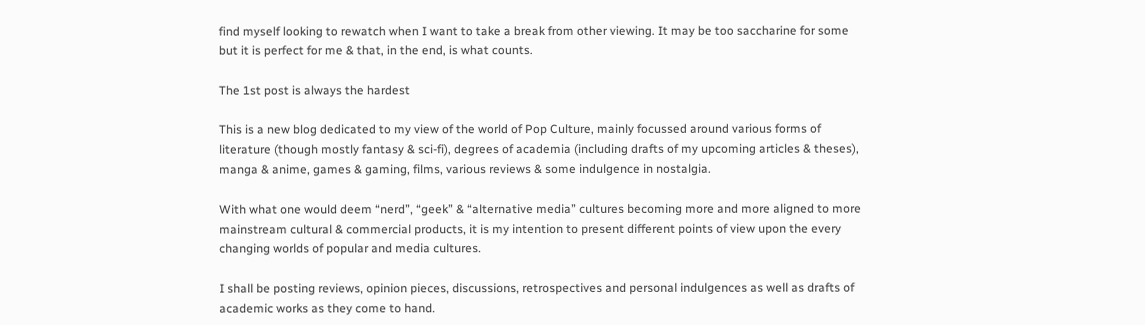find myself looking to rewatch when I want to take a break from other viewing. It may be too saccharine for some but it is perfect for me & that, in the end, is what counts.

The 1st post is always the hardest

This is a new blog dedicated to my view of the world of Pop Culture, mainly focussed around various forms of literature (though mostly fantasy & sci-fi), degrees of academia (including drafts of my upcoming articles & theses), manga & anime, games & gaming, films, various reviews & some indulgence in nostalgia.

With what one would deem “nerd”, “geek” & “alternative media” cultures becoming more and more aligned to more mainstream cultural & commercial products, it is my intention to present different points of view upon the every changing worlds of popular and media cultures.

I shall be posting reviews, opinion pieces, discussions, retrospectives and personal indulgences as well as drafts of academic works as they come to hand.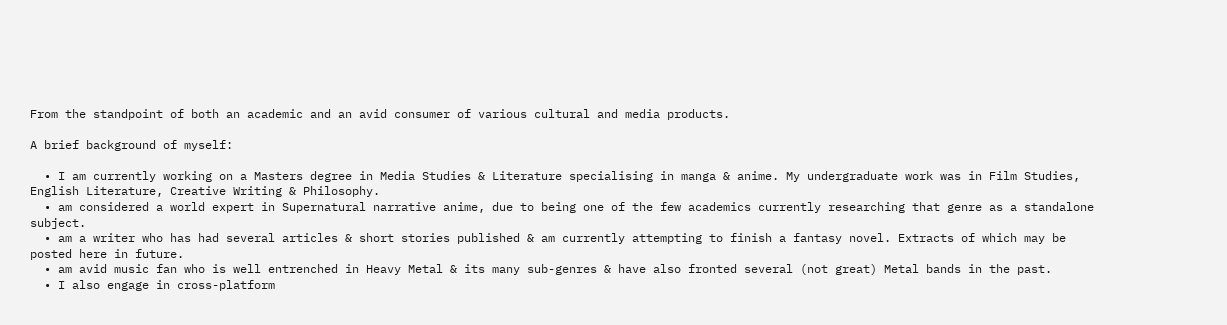From the standpoint of both an academic and an avid consumer of various cultural and media products.

A brief background of myself:

  • I am currently working on a Masters degree in Media Studies & Literature specialising in manga & anime. My undergraduate work was in Film Studies, English Literature, Creative Writing & Philosophy.
  • am considered a world expert in Supernatural narrative anime, due to being one of the few academics currently researching that genre as a standalone subject.
  • am a writer who has had several articles & short stories published & am currently attempting to finish a fantasy novel. Extracts of which may be posted here in future.
  • am avid music fan who is well entrenched in Heavy Metal & its many sub-genres & have also fronted several (not great) Metal bands in the past.
  • I also engage in cross-platform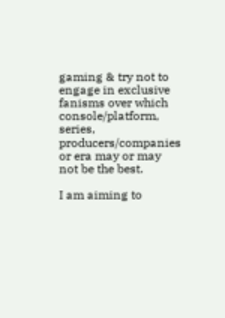gaming & try not to engage in exclusive fanisms over which console/platform, series, producers/companies or era may or may not be the best.

I am aiming to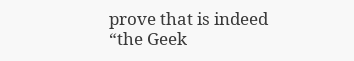prove that is indeed “the Geek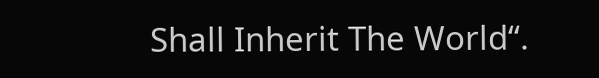Shall Inherit The World“.